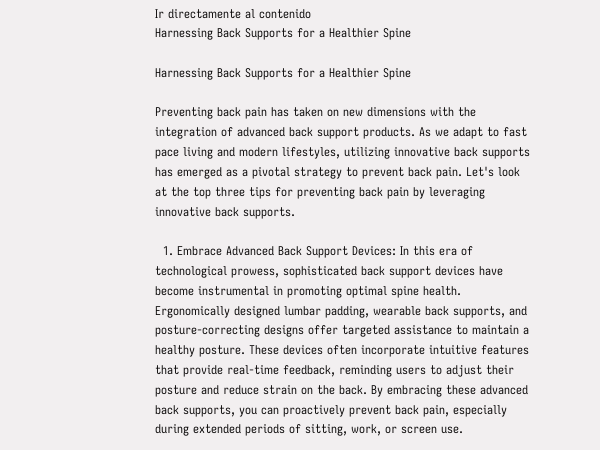Ir directamente al contenido
Harnessing Back Supports for a Healthier Spine

Harnessing Back Supports for a Healthier Spine

Preventing back pain has taken on new dimensions with the integration of advanced back support products. As we adapt to fast pace living and modern lifestyles, utilizing innovative back supports has emerged as a pivotal strategy to prevent back pain. Let's look at the top three tips for preventing back pain by leveraging innovative back supports.

  1. Embrace Advanced Back Support Devices: In this era of technological prowess, sophisticated back support devices have become instrumental in promoting optimal spine health. Ergonomically designed lumbar padding, wearable back supports, and posture-correcting designs offer targeted assistance to maintain a healthy posture. These devices often incorporate intuitive features that provide real-time feedback, reminding users to adjust their posture and reduce strain on the back. By embracing these advanced back supports, you can proactively prevent back pain, especially during extended periods of sitting, work, or screen use.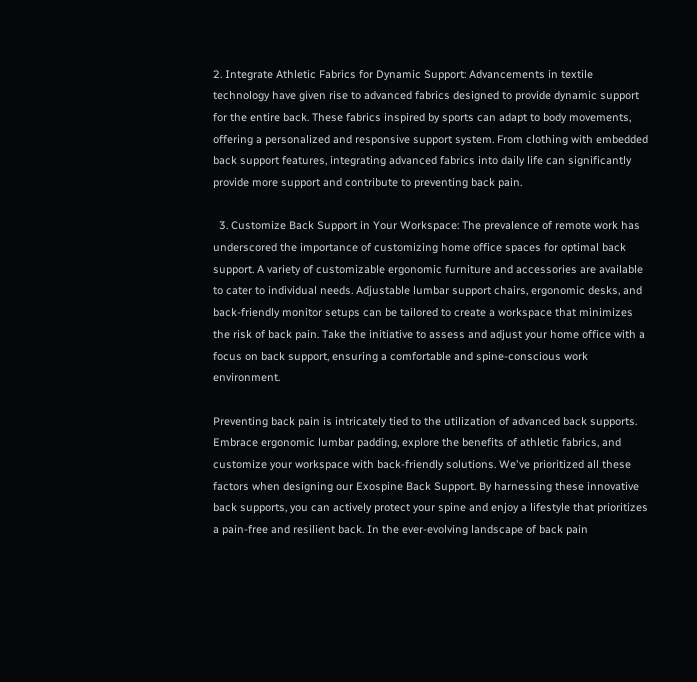2. Integrate Athletic Fabrics for Dynamic Support: Advancements in textile technology have given rise to advanced fabrics designed to provide dynamic support for the entire back. These fabrics inspired by sports can adapt to body movements, offering a personalized and responsive support system. From clothing with embedded back support features, integrating advanced fabrics into daily life can significantly provide more support and contribute to preventing back pain.

  3. Customize Back Support in Your Workspace: The prevalence of remote work has underscored the importance of customizing home office spaces for optimal back support. A variety of customizable ergonomic furniture and accessories are available to cater to individual needs. Adjustable lumbar support chairs, ergonomic desks, and back-friendly monitor setups can be tailored to create a workspace that minimizes the risk of back pain. Take the initiative to assess and adjust your home office with a focus on back support, ensuring a comfortable and spine-conscious work environment.

Preventing back pain is intricately tied to the utilization of advanced back supports. Embrace ergonomic lumbar padding, explore the benefits of athletic fabrics, and customize your workspace with back-friendly solutions. We've prioritized all these factors when designing our Exospine Back Support. By harnessing these innovative back supports, you can actively protect your spine and enjoy a lifestyle that prioritizes a pain-free and resilient back. In the ever-evolving landscape of back pain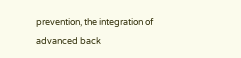prevention, the integration of advanced back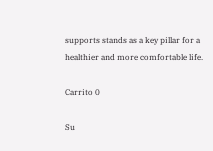supports stands as a key pillar for a healthier and more comfortable life.

Carrito 0

Su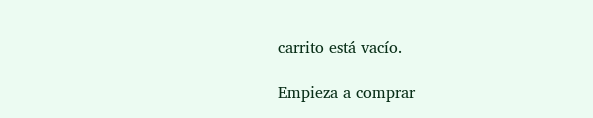carrito está vacío.

Empieza a comprar